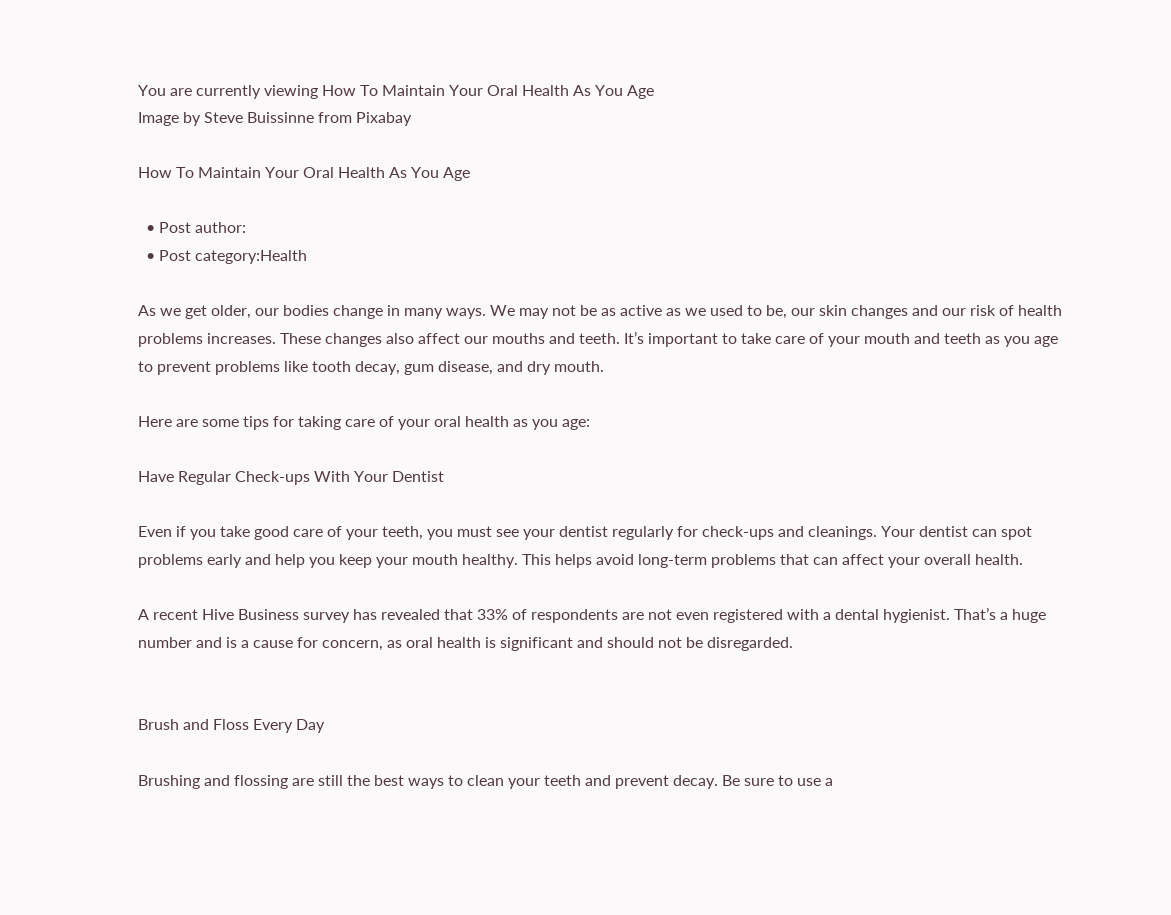You are currently viewing How To Maintain Your Oral Health As You Age
Image by Steve Buissinne from Pixabay

How To Maintain Your Oral Health As You Age

  • Post author:
  • Post category:Health

As we get older, our bodies change in many ways. We may not be as active as we used to be, our skin changes and our risk of health problems increases. These changes also affect our mouths and teeth. It’s important to take care of your mouth and teeth as you age to prevent problems like tooth decay, gum disease, and dry mouth.

Here are some tips for taking care of your oral health as you age:

Have Regular Check-ups With Your Dentist

Even if you take good care of your teeth, you must see your dentist regularly for check-ups and cleanings. Your dentist can spot problems early and help you keep your mouth healthy. This helps avoid long-term problems that can affect your overall health.

A recent Hive Business survey has revealed that 33% of respondents are not even registered with a dental hygienist. That’s a huge number and is a cause for concern, as oral health is significant and should not be disregarded.


Brush and Floss Every Day

Brushing and flossing are still the best ways to clean your teeth and prevent decay. Be sure to use a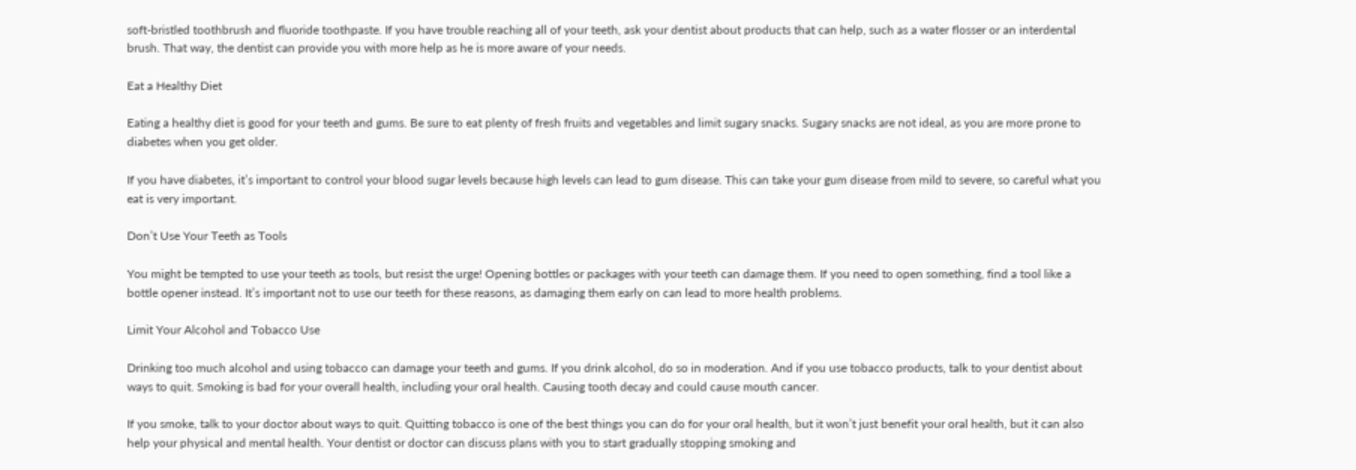soft-bristled toothbrush and fluoride toothpaste. If you have trouble reaching all of your teeth, ask your dentist about products that can help, such as a water flosser or an interdental brush. That way, the dentist can provide you with more help as he is more aware of your needs.

Eat a Healthy Diet

Eating a healthy diet is good for your teeth and gums. Be sure to eat plenty of fresh fruits and vegetables and limit sugary snacks. Sugary snacks are not ideal, as you are more prone to diabetes when you get older.

If you have diabetes, it’s important to control your blood sugar levels because high levels can lead to gum disease. This can take your gum disease from mild to severe, so careful what you eat is very important.

Don’t Use Your Teeth as Tools

You might be tempted to use your teeth as tools, but resist the urge! Opening bottles or packages with your teeth can damage them. If you need to open something, find a tool like a bottle opener instead. It’s important not to use our teeth for these reasons, as damaging them early on can lead to more health problems.

Limit Your Alcohol and Tobacco Use

Drinking too much alcohol and using tobacco can damage your teeth and gums. If you drink alcohol, do so in moderation. And if you use tobacco products, talk to your dentist about ways to quit. Smoking is bad for your overall health, including your oral health. Causing tooth decay and could cause mouth cancer.

If you smoke, talk to your doctor about ways to quit. Quitting tobacco is one of the best things you can do for your oral health, but it won’t just benefit your oral health, but it can also help your physical and mental health. Your dentist or doctor can discuss plans with you to start gradually stopping smoking and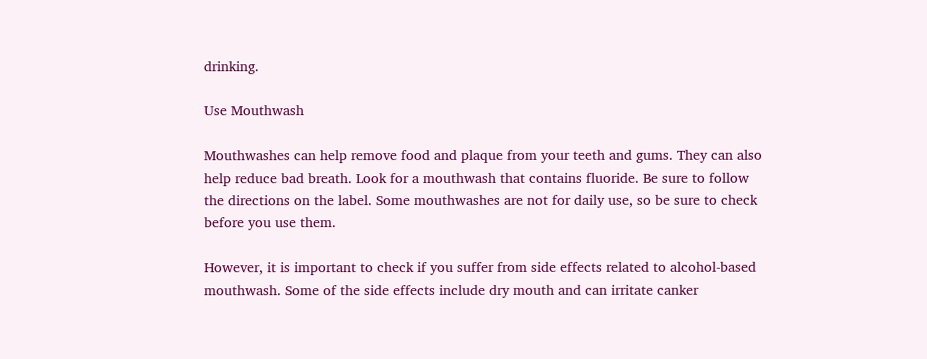drinking.

Use Mouthwash

Mouthwashes can help remove food and plaque from your teeth and gums. They can also help reduce bad breath. Look for a mouthwash that contains fluoride. Be sure to follow the directions on the label. Some mouthwashes are not for daily use, so be sure to check before you use them.

However, it is important to check if you suffer from side effects related to alcohol-based mouthwash. Some of the side effects include dry mouth and can irritate canker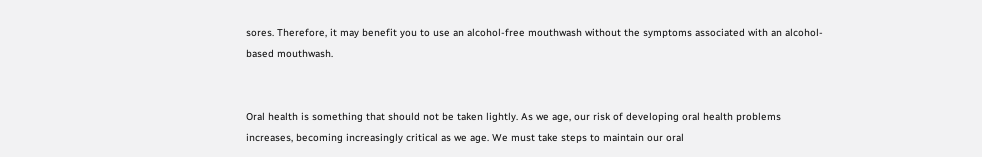sores. Therefore, it may benefit you to use an alcohol-free mouthwash without the symptoms associated with an alcohol-based mouthwash.


Oral health is something that should not be taken lightly. As we age, our risk of developing oral health problems increases, becoming increasingly critical as we age. We must take steps to maintain our oral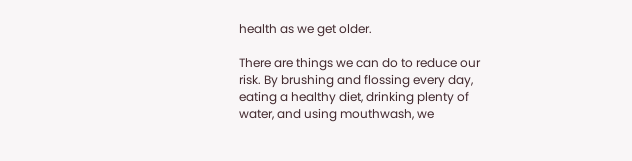health as we get older.

There are things we can do to reduce our risk. By brushing and flossing every day, eating a healthy diet, drinking plenty of water, and using mouthwash, we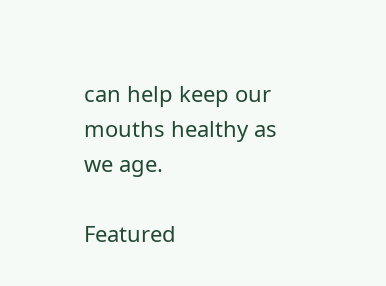can help keep our mouths healthy as we age.

Featured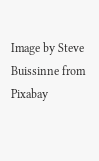Image by Steve Buissinne from Pixabay